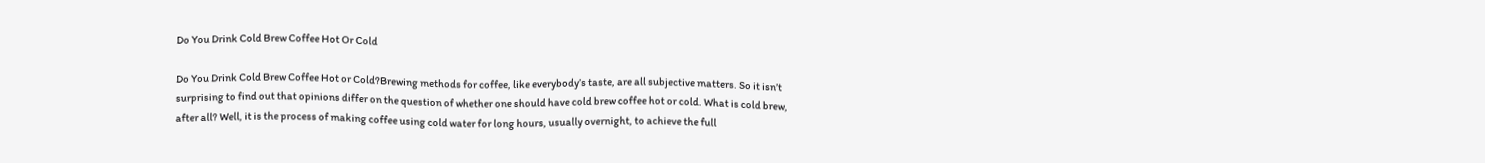Do You Drink Cold Brew Coffee Hot Or Cold

Do You Drink Cold Brew Coffee Hot or Cold?Brewing methods for coffee, like everybody’s taste, are all subjective matters. So it isn’t surprising to find out that opinions differ on the question of whether one should have cold brew coffee hot or cold. What is cold brew, after all? Well, it is the process of making coffee using cold water for long hours, usually overnight, to achieve the full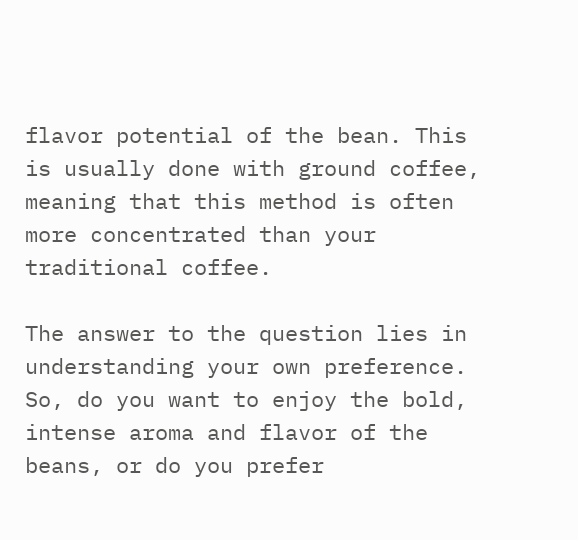flavor potential of the bean. This is usually done with ground coffee, meaning that this method is often more concentrated than your traditional coffee.

The answer to the question lies in understanding your own preference. So, do you want to enjoy the bold, intense aroma and flavor of the beans, or do you prefer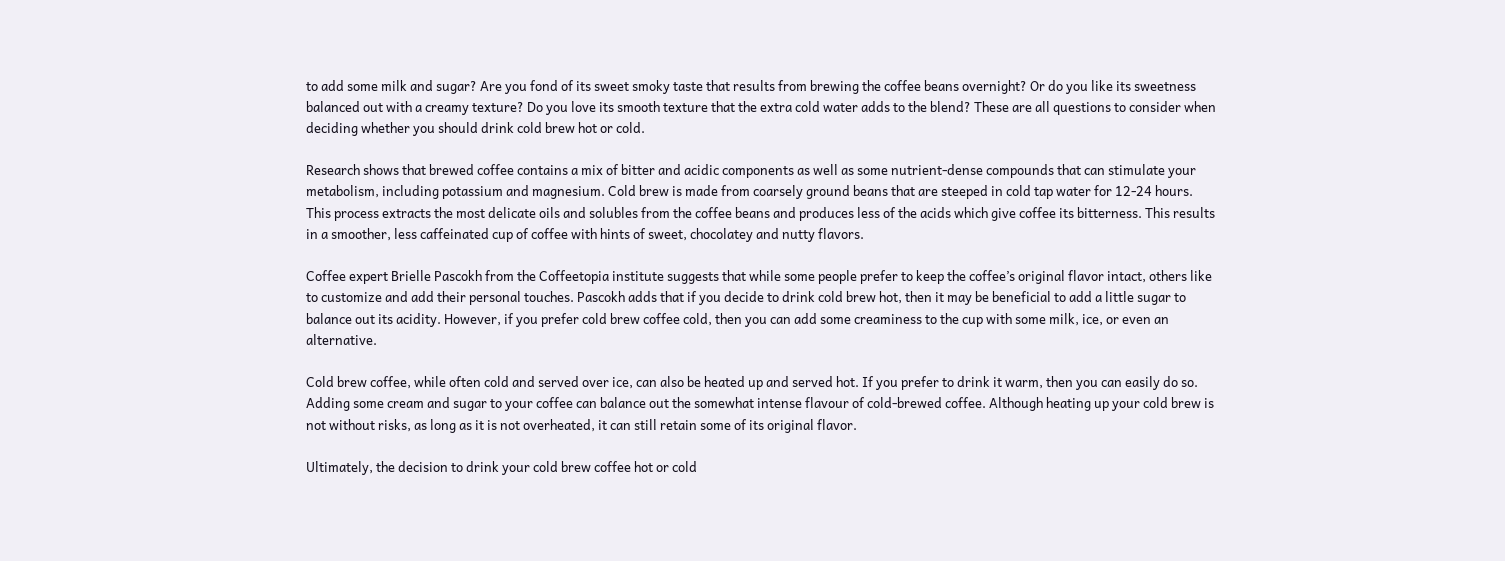to add some milk and sugar? Are you fond of its sweet smoky taste that results from brewing the coffee beans overnight? Or do you like its sweetness balanced out with a creamy texture? Do you love its smooth texture that the extra cold water adds to the blend? These are all questions to consider when deciding whether you should drink cold brew hot or cold.

Research shows that brewed coffee contains a mix of bitter and acidic components as well as some nutrient-dense compounds that can stimulate your metabolism, including potassium and magnesium. Cold brew is made from coarsely ground beans that are steeped in cold tap water for 12-24 hours. This process extracts the most delicate oils and solubles from the coffee beans and produces less of the acids which give coffee its bitterness. This results in a smoother, less caffeinated cup of coffee with hints of sweet, chocolatey and nutty flavors.

Coffee expert Brielle Pascokh from the Coffeetopia institute suggests that while some people prefer to keep the coffee’s original flavor intact, others like to customize and add their personal touches. Pascokh adds that if you decide to drink cold brew hot, then it may be beneficial to add a little sugar to balance out its acidity. However, if you prefer cold brew coffee cold, then you can add some creaminess to the cup with some milk, ice, or even an alternative.

Cold brew coffee, while often cold and served over ice, can also be heated up and served hot. If you prefer to drink it warm, then you can easily do so. Adding some cream and sugar to your coffee can balance out the somewhat intense flavour of cold-brewed coffee. Although heating up your cold brew is not without risks, as long as it is not overheated, it can still retain some of its original flavor.

Ultimately, the decision to drink your cold brew coffee hot or cold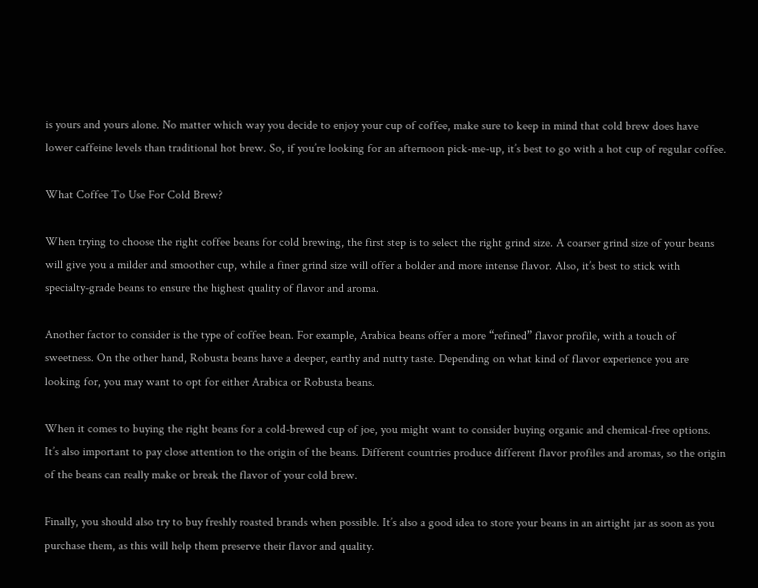is yours and yours alone. No matter which way you decide to enjoy your cup of coffee, make sure to keep in mind that cold brew does have lower caffeine levels than traditional hot brew. So, if you’re looking for an afternoon pick-me-up, it’s best to go with a hot cup of regular coffee.

What Coffee To Use For Cold Brew?

When trying to choose the right coffee beans for cold brewing, the first step is to select the right grind size. A coarser grind size of your beans will give you a milder and smoother cup, while a finer grind size will offer a bolder and more intense flavor. Also, it’s best to stick with specialty-grade beans to ensure the highest quality of flavor and aroma.

Another factor to consider is the type of coffee bean. For example, Arabica beans offer a more “refined” flavor profile, with a touch of sweetness. On the other hand, Robusta beans have a deeper, earthy and nutty taste. Depending on what kind of flavor experience you are looking for, you may want to opt for either Arabica or Robusta beans.

When it comes to buying the right beans for a cold-brewed cup of joe, you might want to consider buying organic and chemical-free options. It’s also important to pay close attention to the origin of the beans. Different countries produce different flavor profiles and aromas, so the origin of the beans can really make or break the flavor of your cold brew.

Finally, you should also try to buy freshly roasted brands when possible. It’s also a good idea to store your beans in an airtight jar as soon as you purchase them, as this will help them preserve their flavor and quality.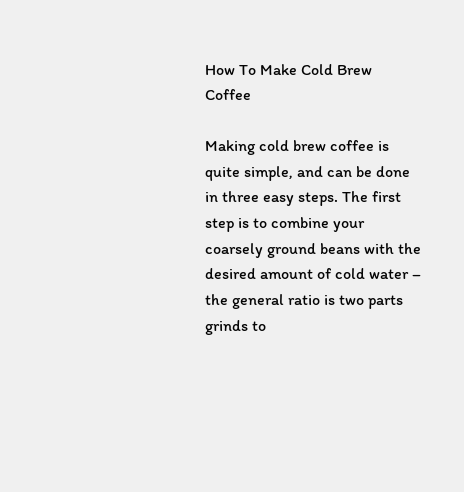How To Make Cold Brew Coffee

Making cold brew coffee is quite simple, and can be done in three easy steps. The first step is to combine your coarsely ground beans with the desired amount of cold water – the general ratio is two parts grinds to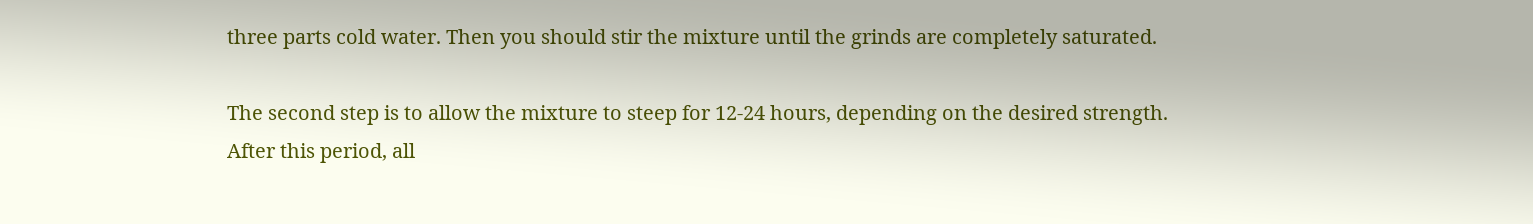three parts cold water. Then you should stir the mixture until the grinds are completely saturated.

The second step is to allow the mixture to steep for 12-24 hours, depending on the desired strength. After this period, all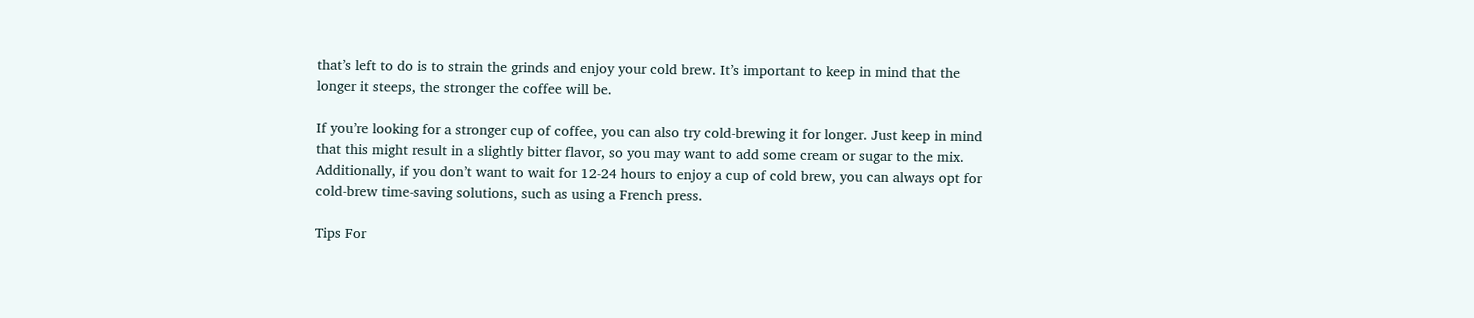that’s left to do is to strain the grinds and enjoy your cold brew. It’s important to keep in mind that the longer it steeps, the stronger the coffee will be.

If you’re looking for a stronger cup of coffee, you can also try cold-brewing it for longer. Just keep in mind that this might result in a slightly bitter flavor, so you may want to add some cream or sugar to the mix. Additionally, if you don’t want to wait for 12-24 hours to enjoy a cup of cold brew, you can always opt for cold-brew time-saving solutions, such as using a French press.

Tips For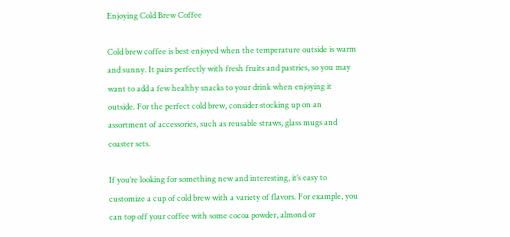Enjoying Cold Brew Coffee

Cold brew coffee is best enjoyed when the temperature outside is warm and sunny. It pairs perfectly with fresh fruits and pastries, so you may want to add a few healthy snacks to your drink when enjoying it outside. For the perfect cold brew, consider stocking up on an assortment of accessories, such as reusable straws, glass mugs and coaster sets.

If you’re looking for something new and interesting, it’s easy to customize a cup of cold brew with a variety of flavors. For example, you can top off your coffee with some cocoa powder, almond or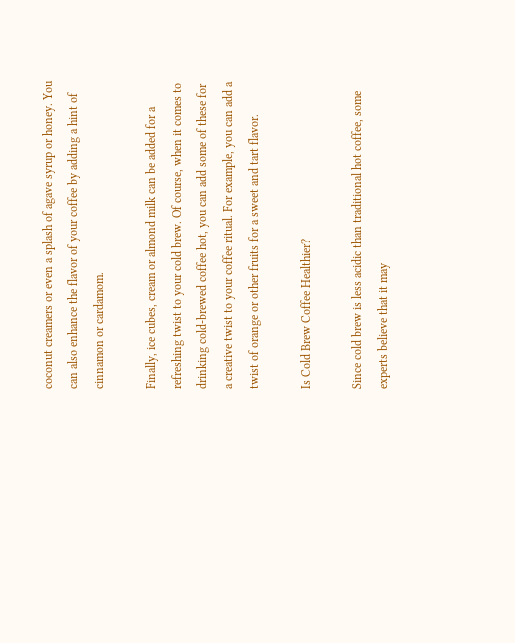coconut creamers or even a splash of agave syrup or honey. You can also enhance the flavor of your coffee by adding a hint of cinnamon or cardamom.

Finally, ice cubes, cream or almond milk can be added for a refreshing twist to your cold brew. Of course, when it comes to drinking cold-brewed coffee hot, you can add some of these for a creative twist to your coffee ritual. For example, you can add a twist of orange or other fruits for a sweet and tart flavor.

Is Cold Brew Coffee Healthier?

Since cold brew is less acidic than traditional hot coffee, some experts believe that it may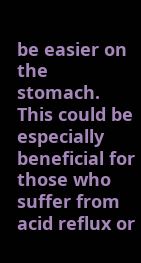be easier on the stomach. This could be especially beneficial for those who suffer from acid reflux or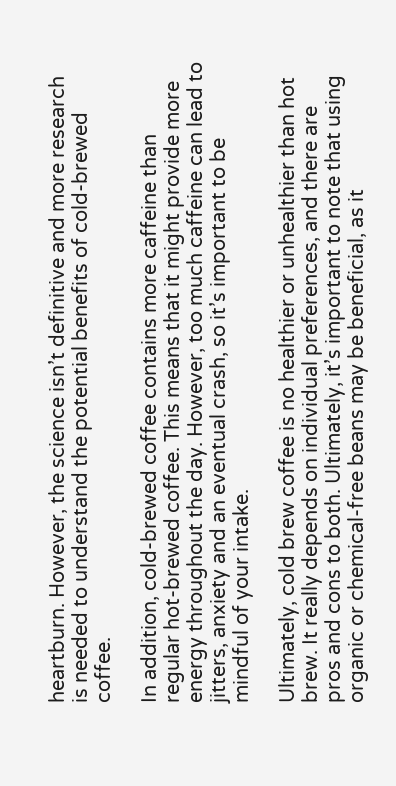heartburn. However, the science isn’t definitive and more research is needed to understand the potential benefits of cold-brewed coffee.

In addition, cold-brewed coffee contains more caffeine than regular hot-brewed coffee. This means that it might provide more energy throughout the day. However, too much caffeine can lead to jitters, anxiety and an eventual crash, so it’s important to be mindful of your intake.

Ultimately, cold brew coffee is no healthier or unhealthier than hot brew. It really depends on individual preferences, and there are pros and cons to both. Ultimately, it’s important to note that using organic or chemical-free beans may be beneficial, as it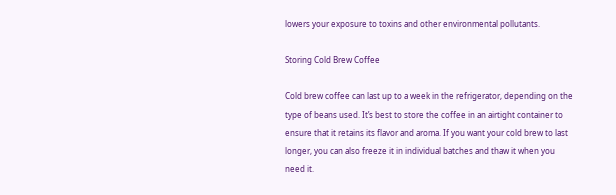lowers your exposure to toxins and other environmental pollutants.

Storing Cold Brew Coffee

Cold brew coffee can last up to a week in the refrigerator, depending on the type of beans used. It’s best to store the coffee in an airtight container to ensure that it retains its flavor and aroma. If you want your cold brew to last longer, you can also freeze it in individual batches and thaw it when you need it.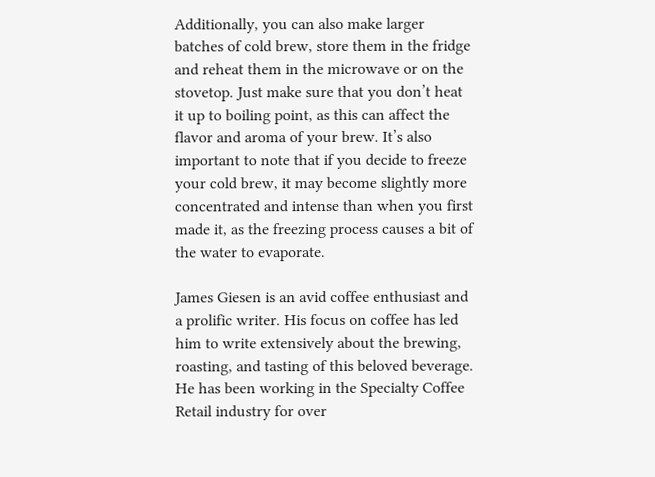Additionally, you can also make larger batches of cold brew, store them in the fridge and reheat them in the microwave or on the stovetop. Just make sure that you don’t heat it up to boiling point, as this can affect the flavor and aroma of your brew. It’s also important to note that if you decide to freeze your cold brew, it may become slightly more concentrated and intense than when you first made it, as the freezing process causes a bit of the water to evaporate.

James Giesen is an avid coffee enthusiast and a prolific writer. His focus on coffee has led him to write extensively about the brewing, roasting, and tasting of this beloved beverage. He has been working in the Specialty Coffee Retail industry for over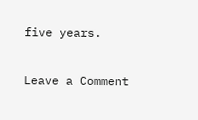five years.

Leave a Comment